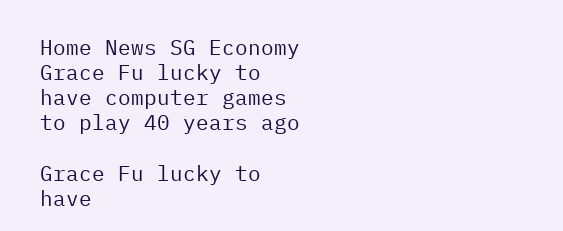Home News SG Economy Grace Fu lucky to have computer games to play 40 years ago

Grace Fu lucky to have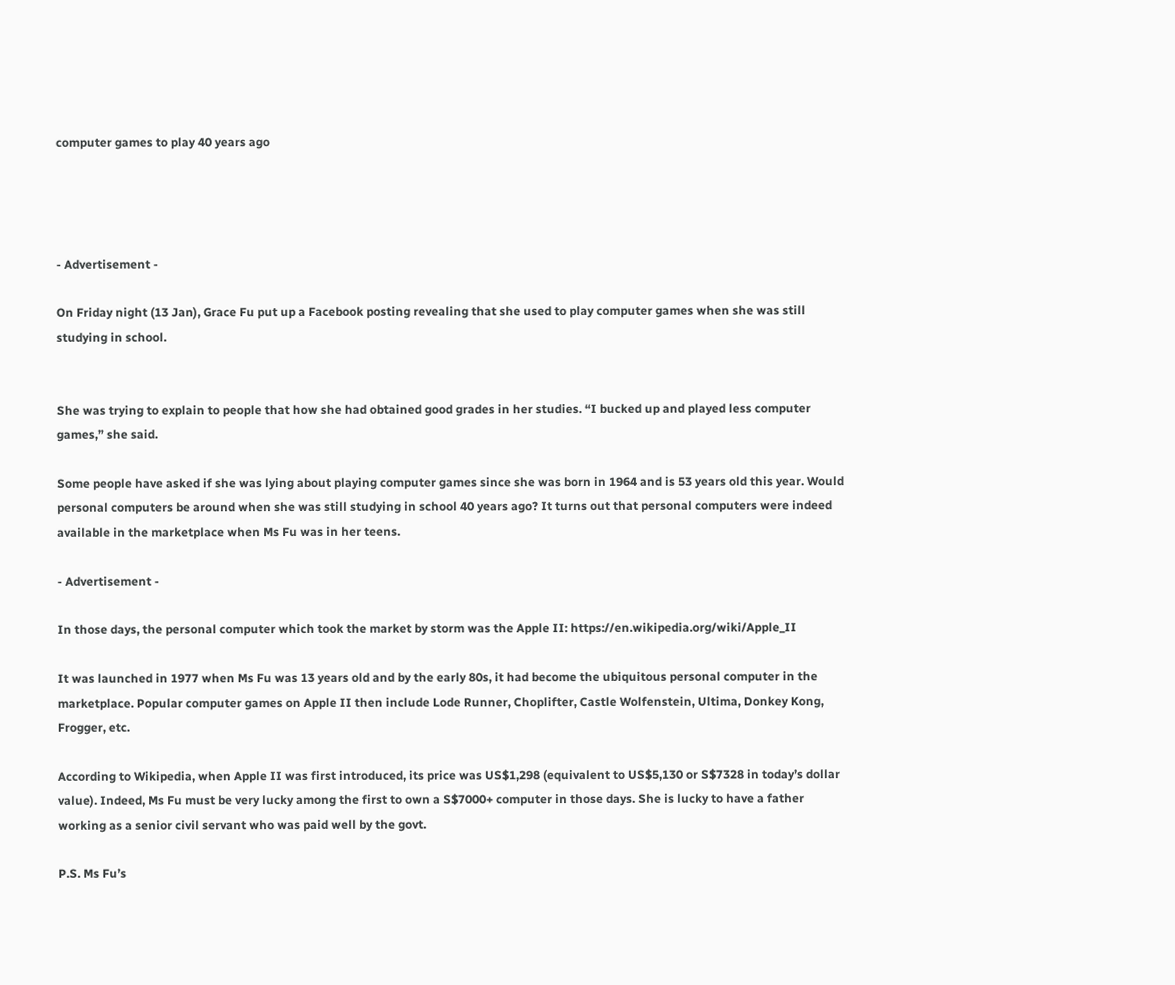computer games to play 40 years ago




- Advertisement -

On Friday night (13 Jan), Grace Fu put up a Facebook posting revealing that she used to play computer games when she was still studying in school.


She was trying to explain to people that how she had obtained good grades in her studies. “I bucked up and played less computer games,” she said.

Some people have asked if she was lying about playing computer games since she was born in 1964 and is 53 years old this year. Would personal computers be around when she was still studying in school 40 years ago? It turns out that personal computers were indeed available in the marketplace when Ms Fu was in her teens.

- Advertisement -

In those days, the personal computer which took the market by storm was the Apple II: https://en.wikipedia.org/wiki/Apple_II

It was launched in 1977 when Ms Fu was 13 years old and by the early 80s, it had become the ubiquitous personal computer in the marketplace. Popular computer games on Apple II then include Lode Runner, Choplifter, Castle Wolfenstein, Ultima, Donkey Kong, Frogger, etc.

According to Wikipedia, when Apple II was first introduced, its price was US$1,298 (equivalent to US$5,130 or S$7328 in today’s dollar value). Indeed, Ms Fu must be very lucky among the first to own a S$7000+ computer in those days. She is lucky to have a father working as a senior civil servant who was paid well by the govt.

P.S. Ms Fu’s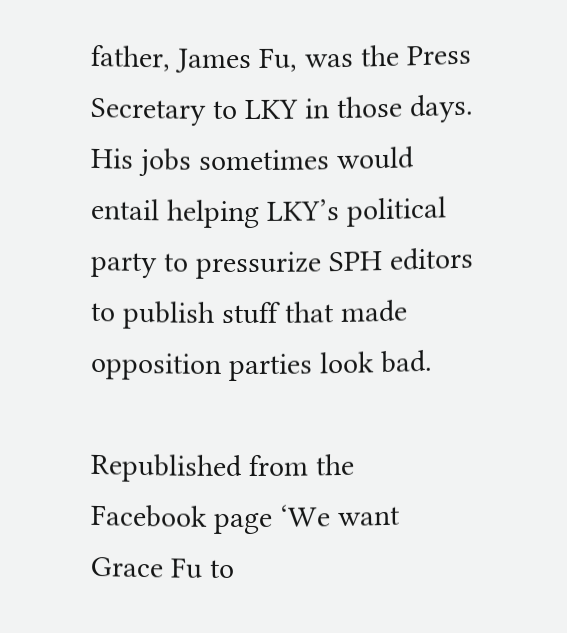father, James Fu, was the Press Secretary to LKY in those days. His jobs sometimes would entail helping LKY’s political party to pressurize SPH editors to publish stuff that made opposition parties look bad.

Republished from the Facebook page ‘We want Grace Fu to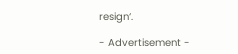resign‘.

- Advertisement -